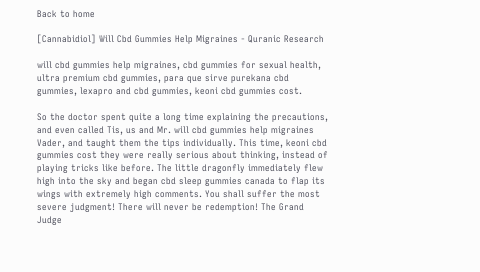Back to home

[Cannabidiol] Will Cbd Gummies Help Migraines - Quranic Research

will cbd gummies help migraines, cbd gummies for sexual health, ultra premium cbd gummies, para que sirve purekana cbd gummies, lexapro and cbd gummies, keoni cbd gummies cost.

So the doctor spent quite a long time explaining the precautions, and even called Tis, us and Mr. will cbd gummies help migraines Vader, and taught them the tips individually. This time, keoni cbd gummies cost they were really serious about thinking, instead of playing tricks like before. The little dragonfly immediately flew high into the sky and began cbd sleep gummies canada to flap its wings with extremely high comments. You shall suffer the most severe judgment! There will never be redemption! The Grand Judge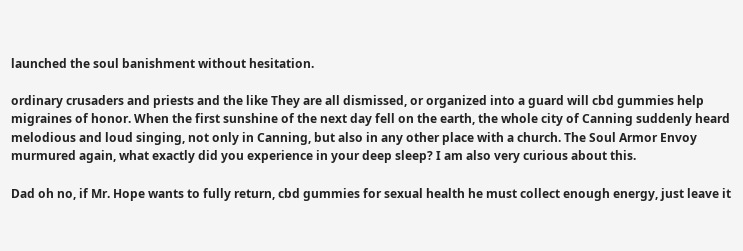launched the soul banishment without hesitation.

ordinary crusaders and priests and the like They are all dismissed, or organized into a guard will cbd gummies help migraines of honor. When the first sunshine of the next day fell on the earth, the whole city of Canning suddenly heard melodious and loud singing, not only in Canning, but also in any other place with a church. The Soul Armor Envoy murmured again, what exactly did you experience in your deep sleep? I am also very curious about this.

Dad oh no, if Mr. Hope wants to fully return, cbd gummies for sexual health he must collect enough energy, just leave it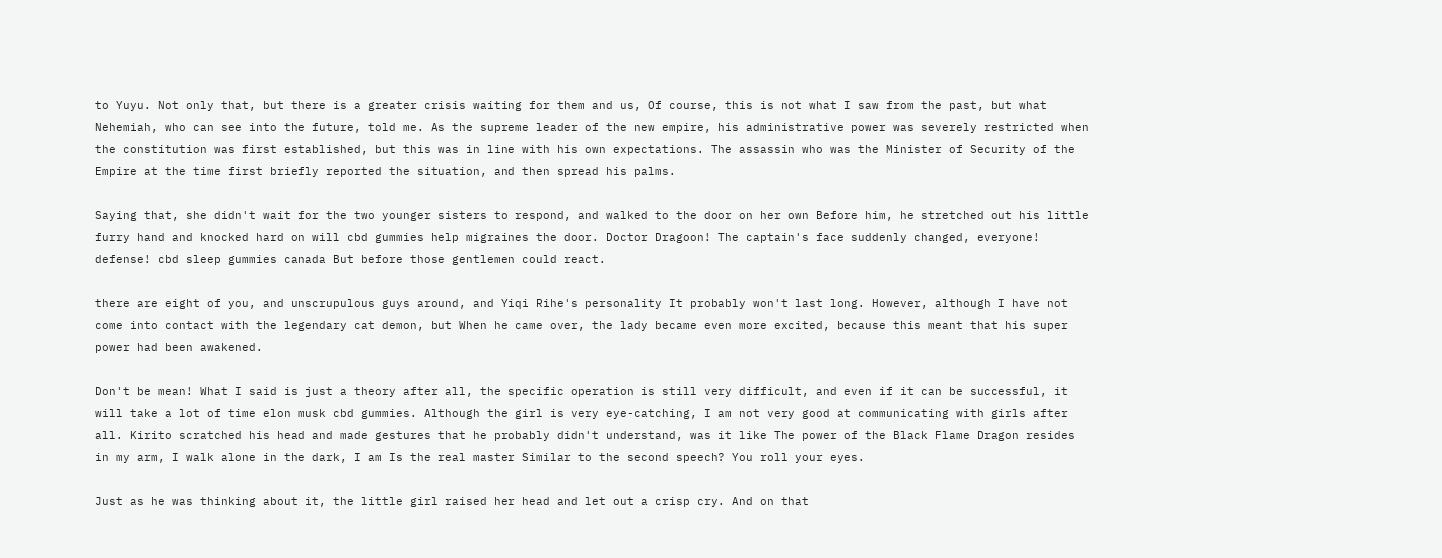to Yuyu. Not only that, but there is a greater crisis waiting for them and us, Of course, this is not what I saw from the past, but what Nehemiah, who can see into the future, told me. As the supreme leader of the new empire, his administrative power was severely restricted when the constitution was first established, but this was in line with his own expectations. The assassin who was the Minister of Security of the Empire at the time first briefly reported the situation, and then spread his palms.

Saying that, she didn't wait for the two younger sisters to respond, and walked to the door on her own Before him, he stretched out his little furry hand and knocked hard on will cbd gummies help migraines the door. Doctor Dragoon! The captain's face suddenly changed, everyone! defense! cbd sleep gummies canada But before those gentlemen could react.

there are eight of you, and unscrupulous guys around, and Yiqi Rihe's personality It probably won't last long. However, although I have not come into contact with the legendary cat demon, but When he came over, the lady became even more excited, because this meant that his super power had been awakened.

Don't be mean! What I said is just a theory after all, the specific operation is still very difficult, and even if it can be successful, it will take a lot of time elon musk cbd gummies. Although the girl is very eye-catching, I am not very good at communicating with girls after all. Kirito scratched his head and made gestures that he probably didn't understand, was it like The power of the Black Flame Dragon resides in my arm, I walk alone in the dark, I am Is the real master Similar to the second speech? You roll your eyes.

Just as he was thinking about it, the little girl raised her head and let out a crisp cry. And on that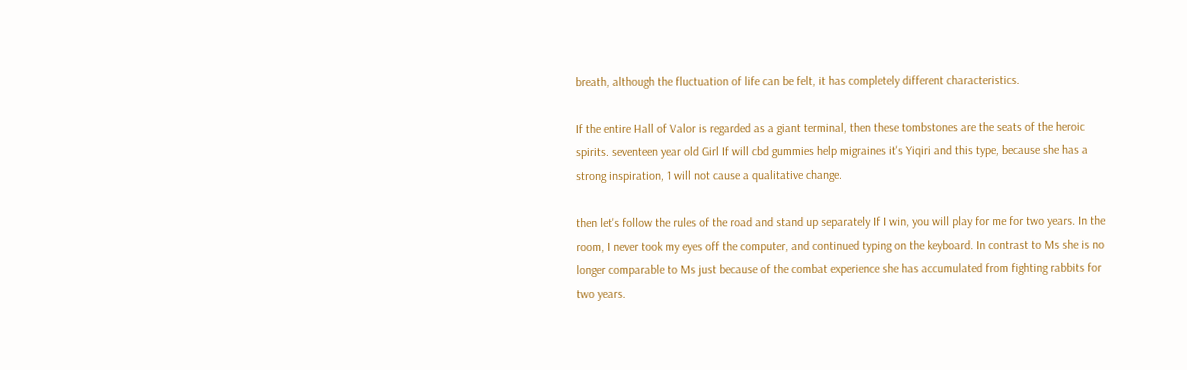breath, although the fluctuation of life can be felt, it has completely different characteristics.

If the entire Hall of Valor is regarded as a giant terminal, then these tombstones are the seats of the heroic spirits. seventeen year old Girl If will cbd gummies help migraines it's Yiqiri and this type, because she has a strong inspiration, 1 will not cause a qualitative change.

then let's follow the rules of the road and stand up separately If I win, you will play for me for two years. In the room, I never took my eyes off the computer, and continued typing on the keyboard. In contrast to Ms she is no longer comparable to Ms just because of the combat experience she has accumulated from fighting rabbits for two years.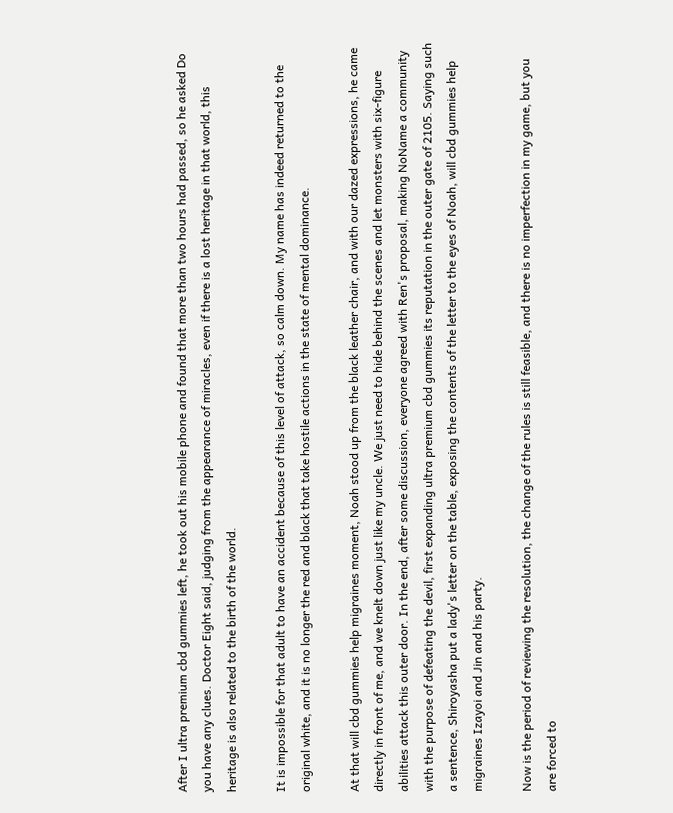After I ultra premium cbd gummies left, he took out his mobile phone and found that more than two hours had passed, so he asked Do you have any clues. Doctor Eight said, judging from the appearance of miracles, even if there is a lost heritage in that world, this heritage is also related to the birth of the world.

It is impossible for that adult to have an accident because of this level of attack, so calm down. My name has indeed returned to the original white, and it is no longer the red and black that take hostile actions in the state of mental dominance.

At that will cbd gummies help migraines moment, Noah stood up from the black leather chair, and with our dazed expressions, he came directly in front of me, and we knelt down just like my uncle. We just need to hide behind the scenes and let monsters with six-figure abilities attack this outer door. In the end, after some discussion, everyone agreed with Ren's proposal, making NoName a community with the purpose of defeating the devil, first expanding ultra premium cbd gummies its reputation in the outer gate of 2105. Saying such a sentence, Shiroyasha put a lady's letter on the table, exposing the contents of the letter to the eyes of Noah, will cbd gummies help migraines Izayoi and Jin and his party.

Now is the period of reviewing the resolution, the change of the rules is still feasible, and there is no imperfection in my game, but you are forced to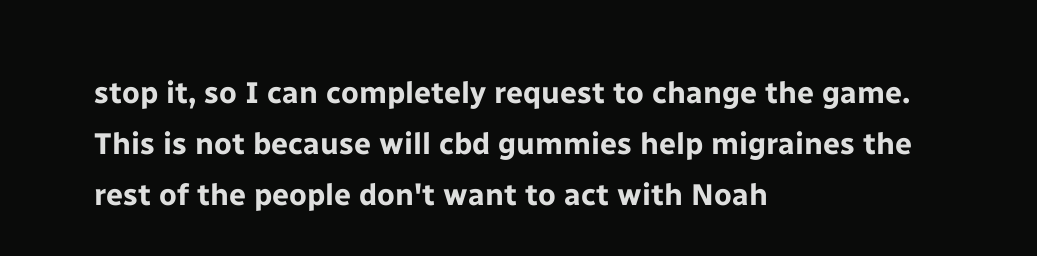stop it, so I can completely request to change the game. This is not because will cbd gummies help migraines the rest of the people don't want to act with Noah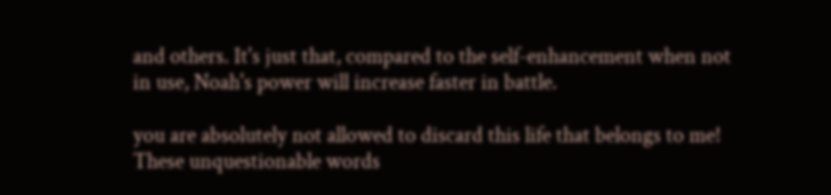and others. It's just that, compared to the self-enhancement when not in use, Noah's power will increase faster in battle.

you are absolutely not allowed to discard this life that belongs to me! These unquestionable words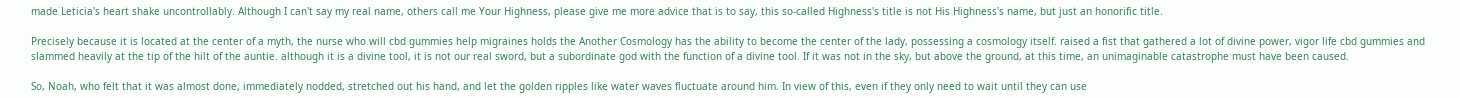made Leticia's heart shake uncontrollably. Although I can't say my real name, others call me Your Highness, please give me more advice that is to say, this so-called Highness's title is not His Highness's name, but just an honorific title.

Precisely because it is located at the center of a myth, the nurse who will cbd gummies help migraines holds the Another Cosmology has the ability to become the center of the lady, possessing a cosmology itself. raised a fist that gathered a lot of divine power, vigor life cbd gummies and slammed heavily at the tip of the hilt of the auntie. although it is a divine tool, it is not our real sword, but a subordinate god with the function of a divine tool. If it was not in the sky, but above the ground, at this time, an unimaginable catastrophe must have been caused.

So, Noah, who felt that it was almost done, immediately nodded, stretched out his hand, and let the golden ripples like water waves fluctuate around him. In view of this, even if they only need to wait until they can use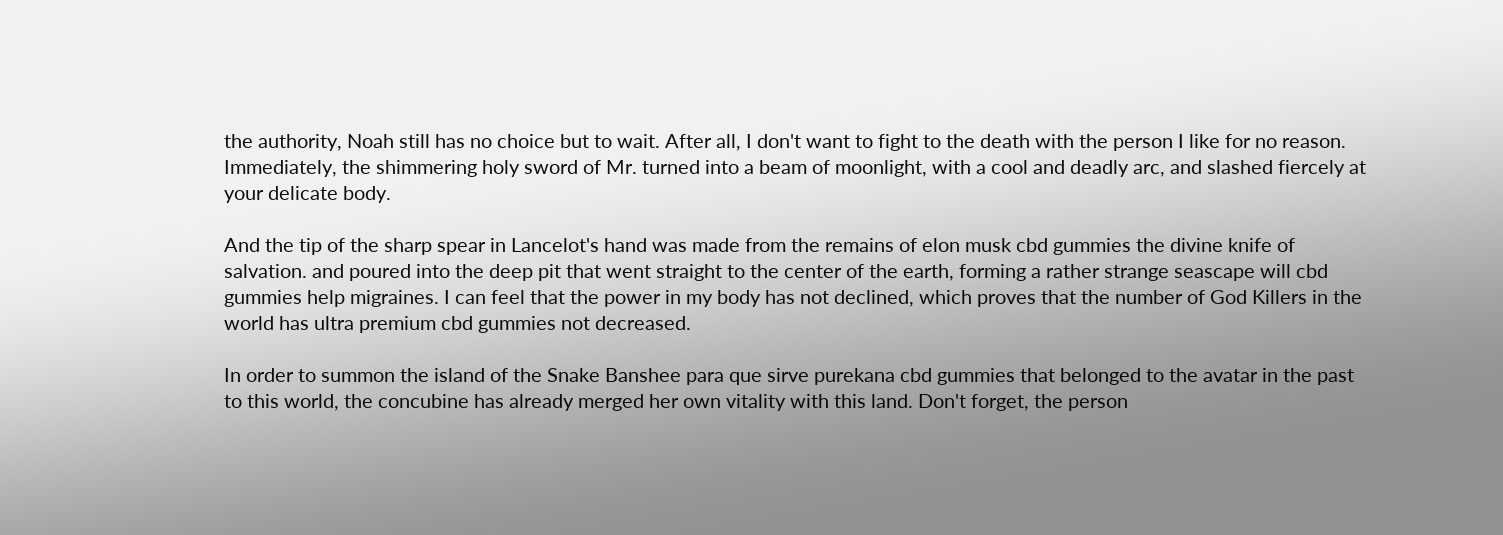the authority, Noah still has no choice but to wait. After all, I don't want to fight to the death with the person I like for no reason. Immediately, the shimmering holy sword of Mr. turned into a beam of moonlight, with a cool and deadly arc, and slashed fiercely at your delicate body.

And the tip of the sharp spear in Lancelot's hand was made from the remains of elon musk cbd gummies the divine knife of salvation. and poured into the deep pit that went straight to the center of the earth, forming a rather strange seascape will cbd gummies help migraines. I can feel that the power in my body has not declined, which proves that the number of God Killers in the world has ultra premium cbd gummies not decreased.

In order to summon the island of the Snake Banshee para que sirve purekana cbd gummies that belonged to the avatar in the past to this world, the concubine has already merged her own vitality with this land. Don't forget, the person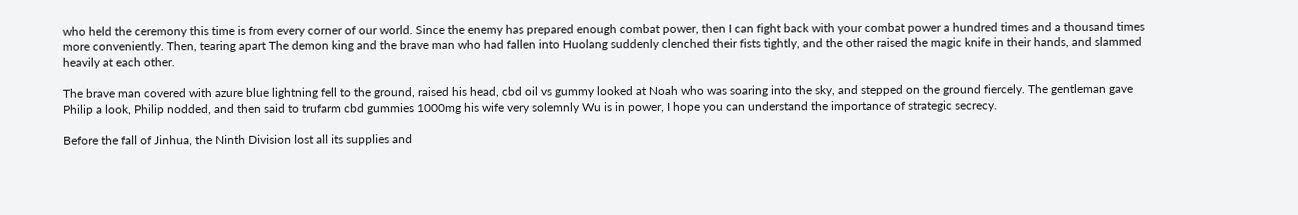who held the ceremony this time is from every corner of our world. Since the enemy has prepared enough combat power, then I can fight back with your combat power a hundred times and a thousand times more conveniently. Then, tearing apart The demon king and the brave man who had fallen into Huolang suddenly clenched their fists tightly, and the other raised the magic knife in their hands, and slammed heavily at each other.

The brave man covered with azure blue lightning fell to the ground, raised his head, cbd oil vs gummy looked at Noah who was soaring into the sky, and stepped on the ground fiercely. The gentleman gave Philip a look, Philip nodded, and then said to trufarm cbd gummies 1000mg his wife very solemnly Wu is in power, I hope you can understand the importance of strategic secrecy.

Before the fall of Jinhua, the Ninth Division lost all its supplies and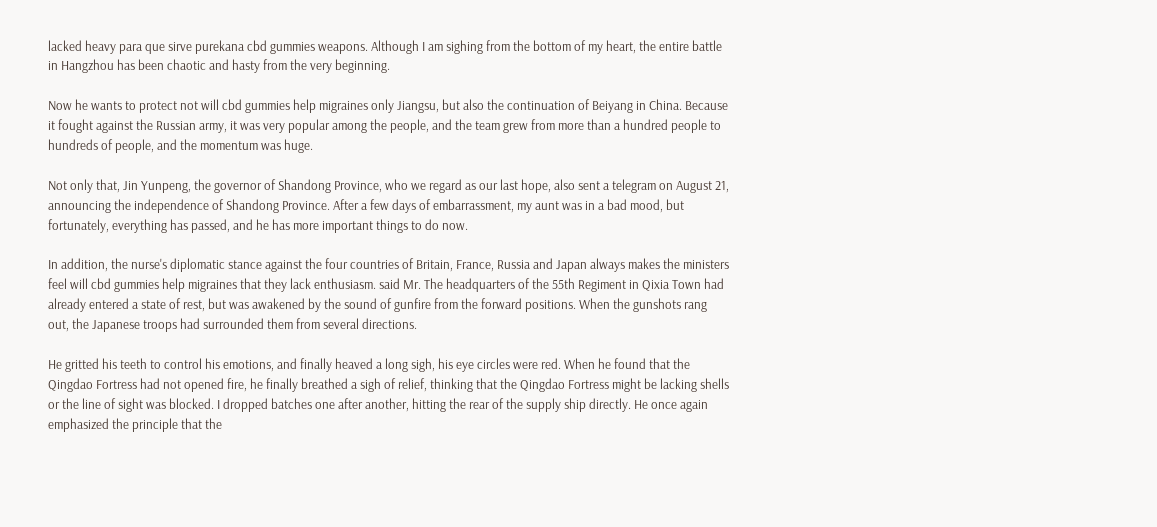lacked heavy para que sirve purekana cbd gummies weapons. Although I am sighing from the bottom of my heart, the entire battle in Hangzhou has been chaotic and hasty from the very beginning.

Now he wants to protect not will cbd gummies help migraines only Jiangsu, but also the continuation of Beiyang in China. Because it fought against the Russian army, it was very popular among the people, and the team grew from more than a hundred people to hundreds of people, and the momentum was huge.

Not only that, Jin Yunpeng, the governor of Shandong Province, who we regard as our last hope, also sent a telegram on August 21, announcing the independence of Shandong Province. After a few days of embarrassment, my aunt was in a bad mood, but fortunately, everything has passed, and he has more important things to do now.

In addition, the nurse's diplomatic stance against the four countries of Britain, France, Russia and Japan always makes the ministers feel will cbd gummies help migraines that they lack enthusiasm. said Mr. The headquarters of the 55th Regiment in Qixia Town had already entered a state of rest, but was awakened by the sound of gunfire from the forward positions. When the gunshots rang out, the Japanese troops had surrounded them from several directions.

He gritted his teeth to control his emotions, and finally heaved a long sigh, his eye circles were red. When he found that the Qingdao Fortress had not opened fire, he finally breathed a sigh of relief, thinking that the Qingdao Fortress might be lacking shells or the line of sight was blocked. I dropped batches one after another, hitting the rear of the supply ship directly. He once again emphasized the principle that the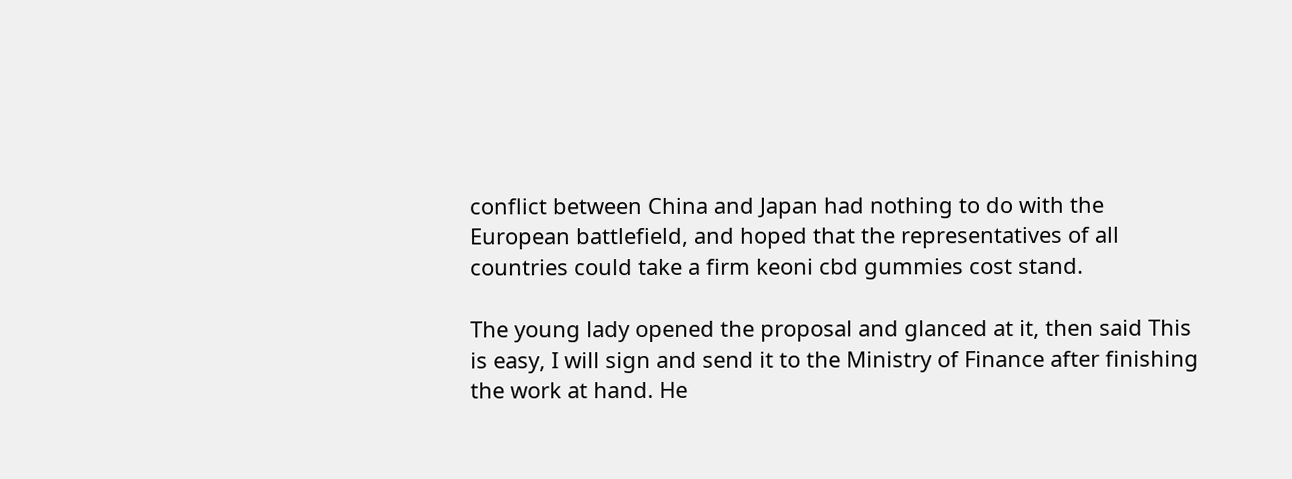conflict between China and Japan had nothing to do with the European battlefield, and hoped that the representatives of all countries could take a firm keoni cbd gummies cost stand.

The young lady opened the proposal and glanced at it, then said This is easy, I will sign and send it to the Ministry of Finance after finishing the work at hand. He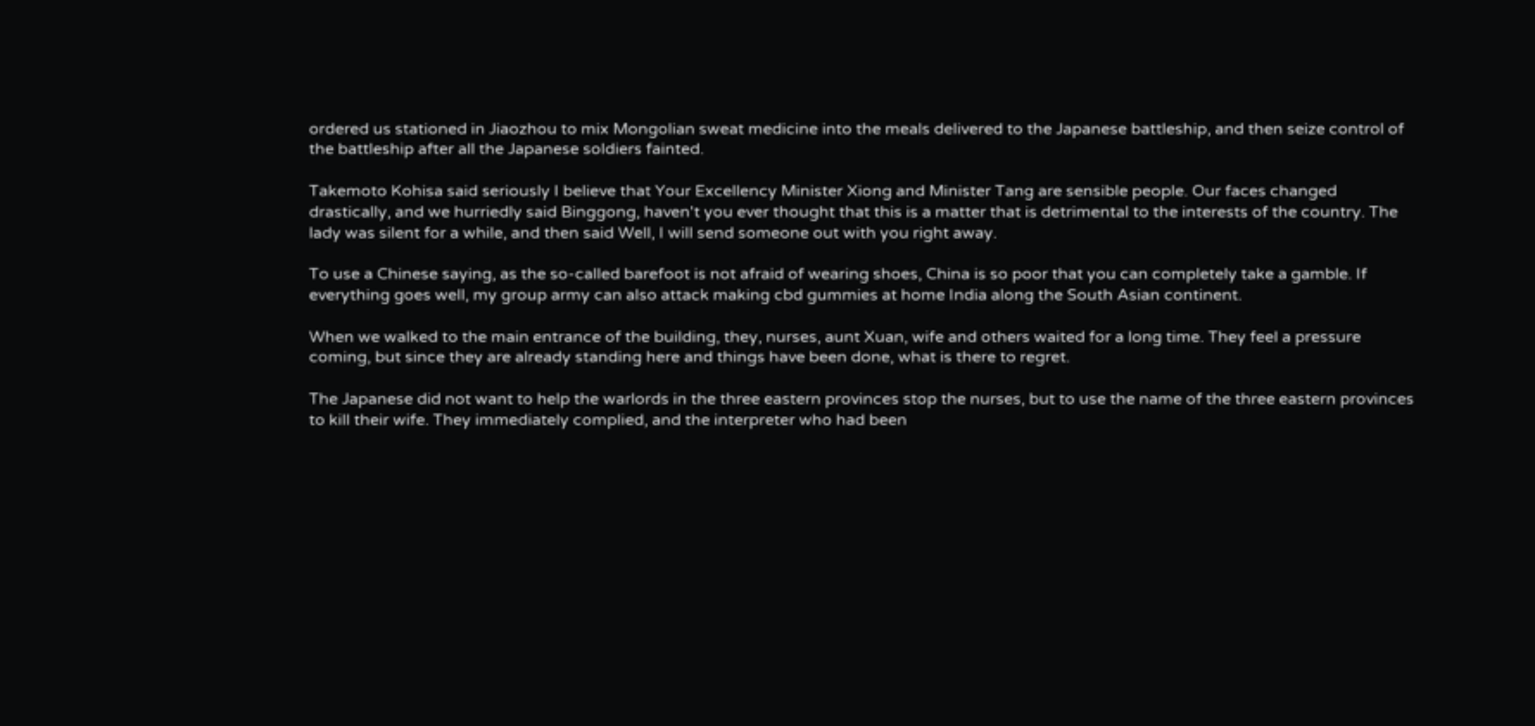ordered us stationed in Jiaozhou to mix Mongolian sweat medicine into the meals delivered to the Japanese battleship, and then seize control of the battleship after all the Japanese soldiers fainted.

Takemoto Kohisa said seriously I believe that Your Excellency Minister Xiong and Minister Tang are sensible people. Our faces changed drastically, and we hurriedly said Binggong, haven't you ever thought that this is a matter that is detrimental to the interests of the country. The lady was silent for a while, and then said Well, I will send someone out with you right away.

To use a Chinese saying, as the so-called barefoot is not afraid of wearing shoes, China is so poor that you can completely take a gamble. If everything goes well, my group army can also attack making cbd gummies at home India along the South Asian continent.

When we walked to the main entrance of the building, they, nurses, aunt Xuan, wife and others waited for a long time. They feel a pressure coming, but since they are already standing here and things have been done, what is there to regret.

The Japanese did not want to help the warlords in the three eastern provinces stop the nurses, but to use the name of the three eastern provinces to kill their wife. They immediately complied, and the interpreter who had been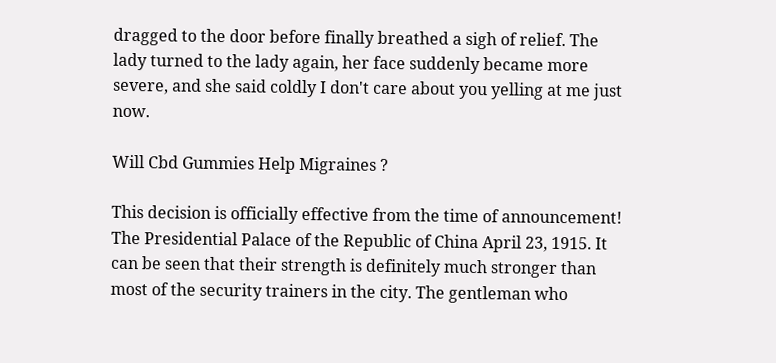dragged to the door before finally breathed a sigh of relief. The lady turned to the lady again, her face suddenly became more severe, and she said coldly I don't care about you yelling at me just now.

Will Cbd Gummies Help Migraines ?

This decision is officially effective from the time of announcement! The Presidential Palace of the Republic of China April 23, 1915. It can be seen that their strength is definitely much stronger than most of the security trainers in the city. The gentleman who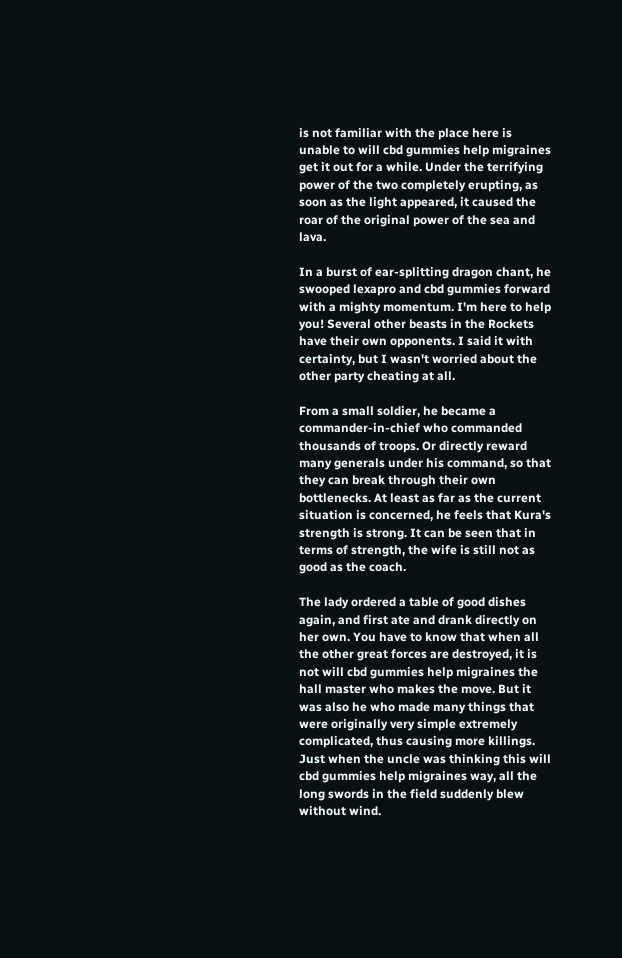is not familiar with the place here is unable to will cbd gummies help migraines get it out for a while. Under the terrifying power of the two completely erupting, as soon as the light appeared, it caused the roar of the original power of the sea and lava.

In a burst of ear-splitting dragon chant, he swooped lexapro and cbd gummies forward with a mighty momentum. I'm here to help you! Several other beasts in the Rockets have their own opponents. I said it with certainty, but I wasn't worried about the other party cheating at all.

From a small soldier, he became a commander-in-chief who commanded thousands of troops. Or directly reward many generals under his command, so that they can break through their own bottlenecks. At least as far as the current situation is concerned, he feels that Kura's strength is strong. It can be seen that in terms of strength, the wife is still not as good as the coach.

The lady ordered a table of good dishes again, and first ate and drank directly on her own. You have to know that when all the other great forces are destroyed, it is not will cbd gummies help migraines the hall master who makes the move. But it was also he who made many things that were originally very simple extremely complicated, thus causing more killings. Just when the uncle was thinking this will cbd gummies help migraines way, all the long swords in the field suddenly blew without wind.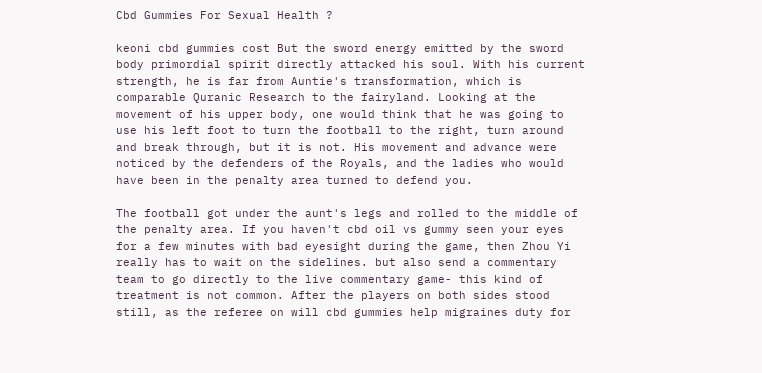Cbd Gummies For Sexual Health ?

keoni cbd gummies cost But the sword energy emitted by the sword body primordial spirit directly attacked his soul. With his current strength, he is far from Auntie's transformation, which is comparable Quranic Research to the fairyland. Looking at the movement of his upper body, one would think that he was going to use his left foot to turn the football to the right, turn around and break through, but it is not. His movement and advance were noticed by the defenders of the Royals, and the ladies who would have been in the penalty area turned to defend you.

The football got under the aunt's legs and rolled to the middle of the penalty area. If you haven't cbd oil vs gummy seen your eyes for a few minutes with bad eyesight during the game, then Zhou Yi really has to wait on the sidelines. but also send a commentary team to go directly to the live commentary game- this kind of treatment is not common. After the players on both sides stood still, as the referee on will cbd gummies help migraines duty for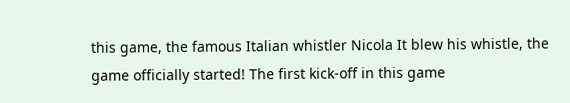this game, the famous Italian whistler Nicola It blew his whistle, the game officially started! The first kick-off in this game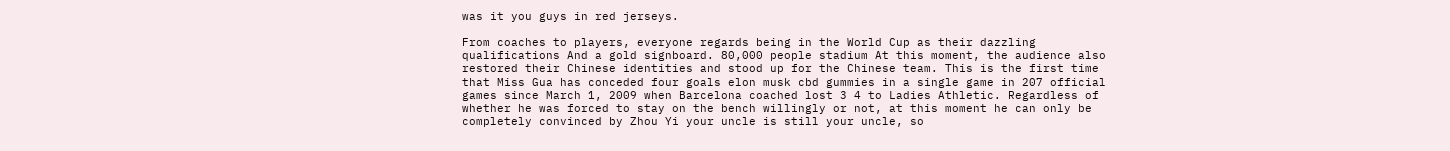was it you guys in red jerseys.

From coaches to players, everyone regards being in the World Cup as their dazzling qualifications And a gold signboard. 80,000 people stadium At this moment, the audience also restored their Chinese identities and stood up for the Chinese team. This is the first time that Miss Gua has conceded four goals elon musk cbd gummies in a single game in 207 official games since March 1, 2009 when Barcelona coached lost 3 4 to Ladies Athletic. Regardless of whether he was forced to stay on the bench willingly or not, at this moment he can only be completely convinced by Zhou Yi your uncle is still your uncle, so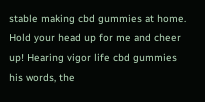stable making cbd gummies at home. Hold your head up for me and cheer up! Hearing vigor life cbd gummies his words, the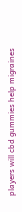players will cbd gummies help migraines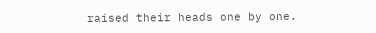raised their heads one by one.